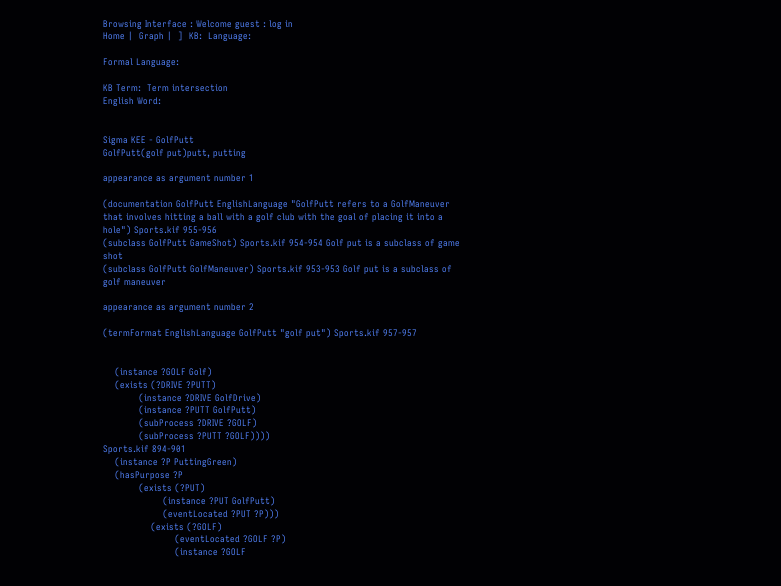Browsing Interface : Welcome guest : log in
Home |  Graph |  ]  KB:  Language:

Formal Language:

KB Term:  Term intersection
English Word:


Sigma KEE - GolfPutt
GolfPutt(golf put)putt, putting

appearance as argument number 1

(documentation GolfPutt EnglishLanguage "GolfPutt refers to a GolfManeuver that involves hitting a ball with a golf club with the goal of placing it into a hole") Sports.kif 955-956
(subclass GolfPutt GameShot) Sports.kif 954-954 Golf put is a subclass of game shot
(subclass GolfPutt GolfManeuver) Sports.kif 953-953 Golf put is a subclass of golf maneuver

appearance as argument number 2

(termFormat EnglishLanguage GolfPutt "golf put") Sports.kif 957-957


    (instance ?GOLF Golf)
    (exists (?DRIVE ?PUTT)
            (instance ?DRIVE GolfDrive)
            (instance ?PUTT GolfPutt)
            (subProcess ?DRIVE ?GOLF)
            (subProcess ?PUTT ?GOLF))))
Sports.kif 894-901
    (instance ?P PuttingGreen)
    (hasPurpose ?P
            (exists (?PUT)
                    (instance ?PUT GolfPutt)
                    (eventLocated ?PUT ?P)))
                (exists (?GOLF)
                        (eventLocated ?GOLF ?P)
                        (instance ?GOLF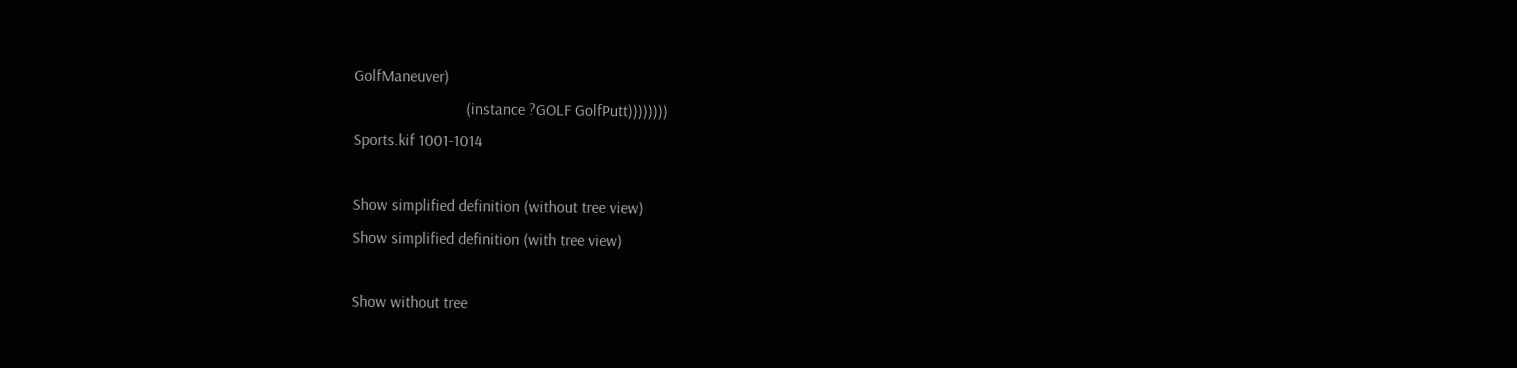GolfManeuver)
                            (instance ?GOLF GolfPutt))))))))
Sports.kif 1001-1014

Show simplified definition (without tree view)
Show simplified definition (with tree view)

Show without tree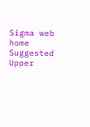Sigma web home      Suggested Upper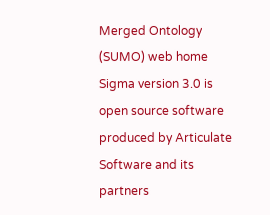Merged Ontology (SUMO) web home
Sigma version 3.0 is open source software produced by Articulate Software and its partners